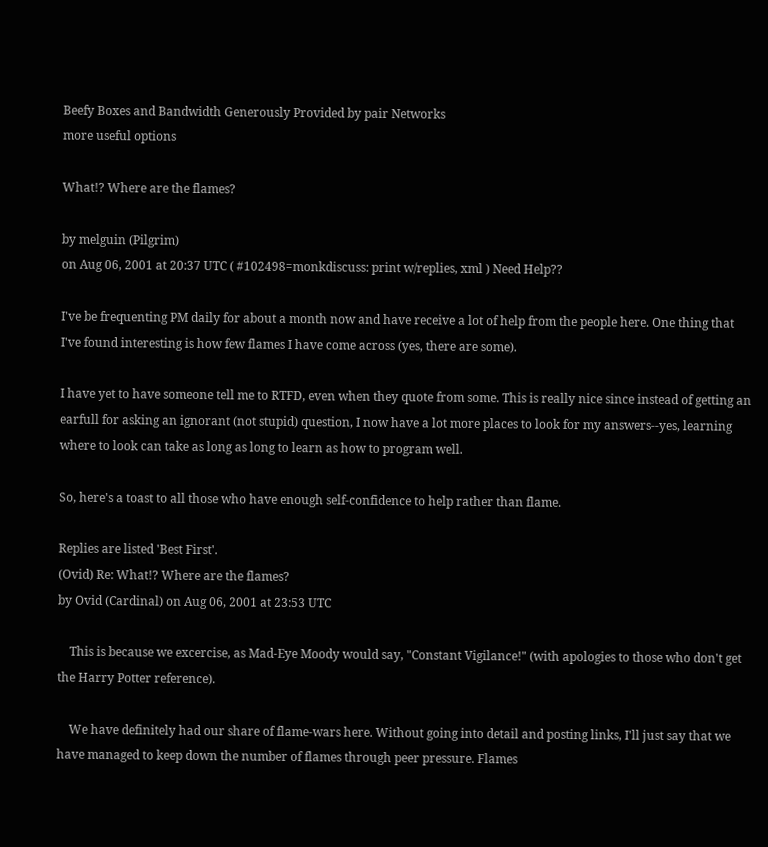Beefy Boxes and Bandwidth Generously Provided by pair Networks
more useful options

What!? Where are the flames?

by melguin (Pilgrim)
on Aug 06, 2001 at 20:37 UTC ( #102498=monkdiscuss: print w/replies, xml ) Need Help??

I've be frequenting PM daily for about a month now and have receive a lot of help from the people here. One thing that I've found interesting is how few flames I have come across (yes, there are some).

I have yet to have someone tell me to RTFD, even when they quote from some. This is really nice since instead of getting an earfull for asking an ignorant (not stupid) question, I now have a lot more places to look for my answers--yes, learning where to look can take as long as long to learn as how to program well.

So, here's a toast to all those who have enough self-confidence to help rather than flame.

Replies are listed 'Best First'.
(Ovid) Re: What!? Where are the flames?
by Ovid (Cardinal) on Aug 06, 2001 at 23:53 UTC

    This is because we excercise, as Mad-Eye Moody would say, "Constant Vigilance!" (with apologies to those who don't get the Harry Potter reference).

    We have definitely had our share of flame-wars here. Without going into detail and posting links, I'll just say that we have managed to keep down the number of flames through peer pressure. Flames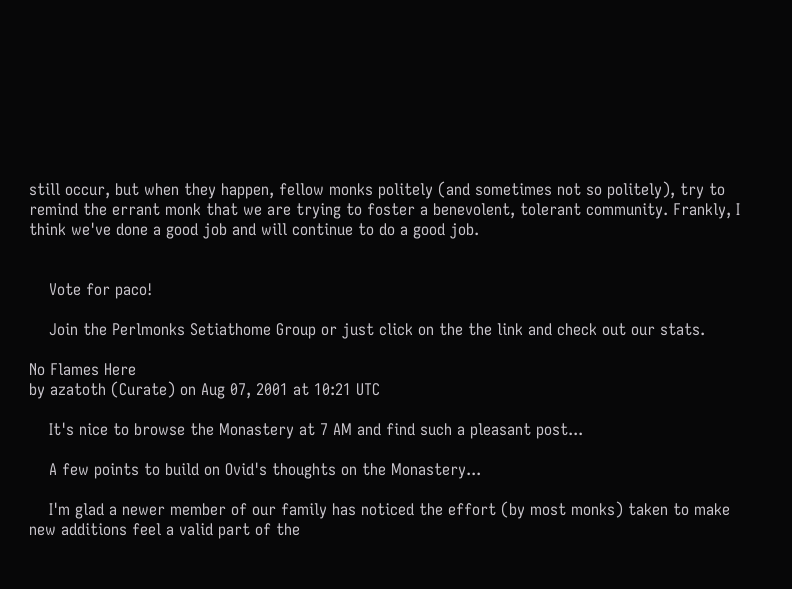still occur, but when they happen, fellow monks politely (and sometimes not so politely), try to remind the errant monk that we are trying to foster a benevolent, tolerant community. Frankly, I think we've done a good job and will continue to do a good job.


    Vote for paco!

    Join the Perlmonks Setiathome Group or just click on the the link and check out our stats.

No Flames Here
by azatoth (Curate) on Aug 07, 2001 at 10:21 UTC

    It's nice to browse the Monastery at 7 AM and find such a pleasant post...

    A few points to build on Ovid's thoughts on the Monastery...

    I'm glad a newer member of our family has noticed the effort (by most monks) taken to make new additions feel a valid part of the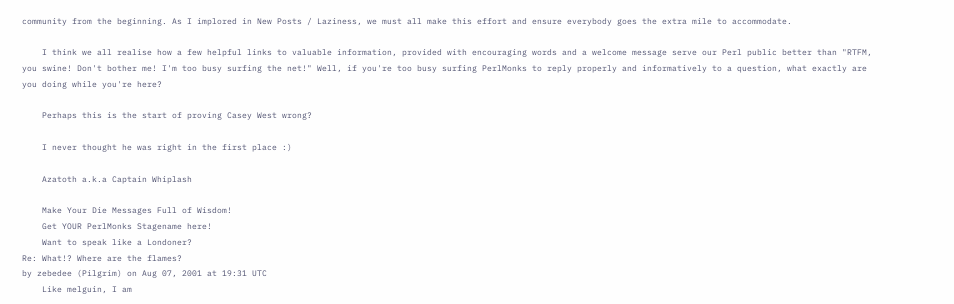community from the beginning. As I implored in New Posts / Laziness, we must all make this effort and ensure everybody goes the extra mile to accommodate.

    I think we all realise how a few helpful links to valuable information, provided with encouraging words and a welcome message serve our Perl public better than "RTFM, you swine! Don't bother me! I'm too busy surfing the net!" Well, if you're too busy surfing PerlMonks to reply properly and informatively to a question, what exactly are you doing while you're here?

    Perhaps this is the start of proving Casey West wrong?

    I never thought he was right in the first place :)

    Azatoth a.k.a Captain Whiplash

    Make Your Die Messages Full of Wisdom!
    Get YOUR PerlMonks Stagename here!
    Want to speak like a Londoner?
Re: What!? Where are the flames?
by zebedee (Pilgrim) on Aug 07, 2001 at 19:31 UTC
    Like melguin, I am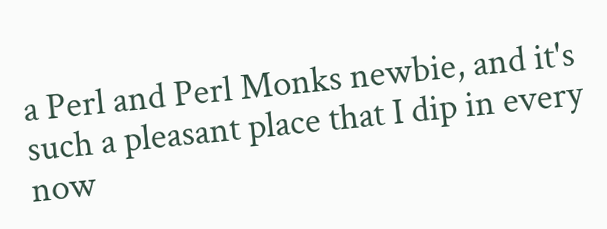a Perl and Perl Monks newbie, and it's such a pleasant place that I dip in every now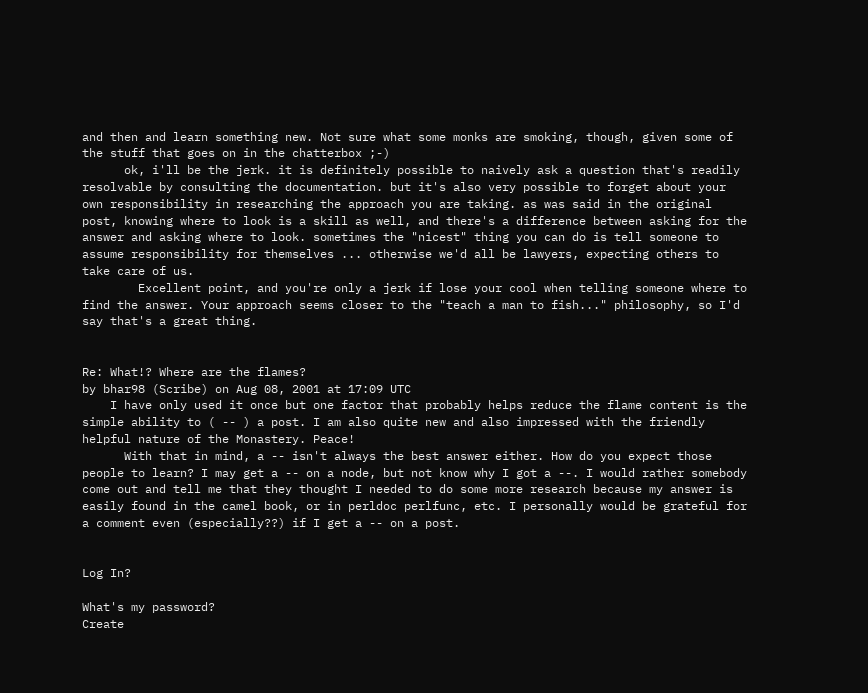and then and learn something new. Not sure what some monks are smoking, though, given some of the stuff that goes on in the chatterbox ;-)
      ok, i'll be the jerk. it is definitely possible to naively ask a question that's readily resolvable by consulting the documentation. but it's also very possible to forget about your own responsibility in researching the approach you are taking. as was said in the original post, knowing where to look is a skill as well, and there's a difference between asking for the answer and asking where to look. sometimes the "nicest" thing you can do is tell someone to assume responsibility for themselves ... otherwise we'd all be lawyers, expecting others to take care of us.
        Excellent point, and you're only a jerk if lose your cool when telling someone where to find the answer. Your approach seems closer to the "teach a man to fish..." philosophy, so I'd say that's a great thing.


Re: What!? Where are the flames?
by bhar98 (Scribe) on Aug 08, 2001 at 17:09 UTC
    I have only used it once but one factor that probably helps reduce the flame content is the simple ability to ( -- ) a post. I am also quite new and also impressed with the friendly helpful nature of the Monastery. Peace!
      With that in mind, a -- isn't always the best answer either. How do you expect those people to learn? I may get a -- on a node, but not know why I got a --. I would rather somebody come out and tell me that they thought I needed to do some more research because my answer is easily found in the camel book, or in perldoc perlfunc, etc. I personally would be grateful for a comment even (especially??) if I get a -- on a post.


Log In?

What's my password?
Create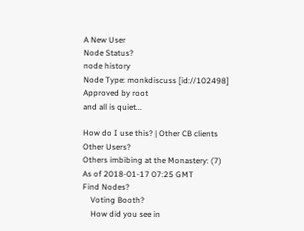A New User
Node Status?
node history
Node Type: monkdiscuss [id://102498]
Approved by root
and all is quiet...

How do I use this? | Other CB clients
Other Users?
Others imbibing at the Monastery: (7)
As of 2018-01-17 07:25 GMT
Find Nodes?
    Voting Booth?
    How did you see in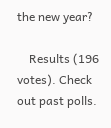the new year?

    Results (196 votes). Check out past polls.